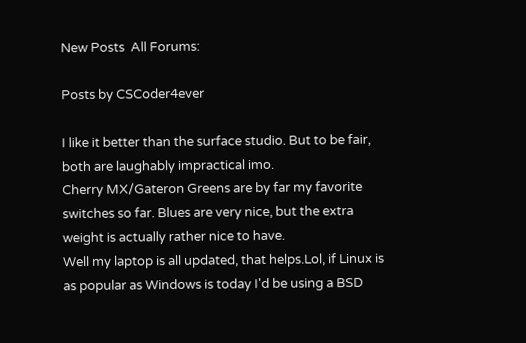New Posts  All Forums:

Posts by CSCoder4ever

I like it better than the surface studio. But to be fair, both are laughably impractical imo.
Cherry MX/Gateron Greens are by far my favorite switches so far. Blues are very nice, but the extra weight is actually rather nice to have.
Well my laptop is all updated, that helps.Lol, if Linux is as popular as Windows is today I'd be using a BSD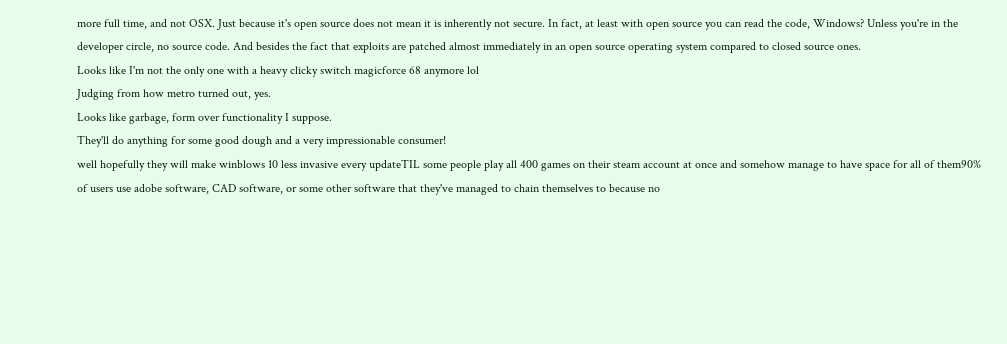more full time, and not OSX. Just because it's open source does not mean it is inherently not secure. In fact, at least with open source you can read the code, Windows? Unless you're in the developer circle, no source code. And besides the fact that exploits are patched almost immediately in an open source operating system compared to closed source ones.
Looks like I'm not the only one with a heavy clicky switch magicforce 68 anymore lol
Judging from how metro turned out, yes.
Looks like garbage, form over functionality I suppose.
They'll do anything for some good dough and a very impressionable consumer!
well hopefully they will make winblows 10 less invasive every updateTIL some people play all 400 games on their steam account at once and somehow manage to have space for all of them90% of users use adobe software, CAD software, or some other software that they've managed to chain themselves to because no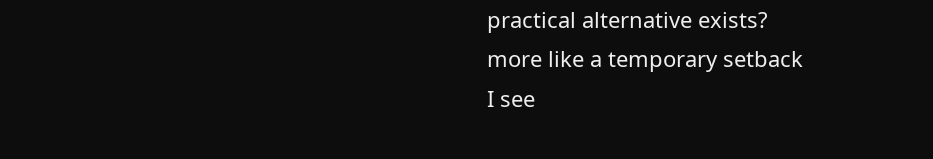practical alternative exists?
more like a temporary setback
I see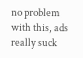no problem with this, ads really suck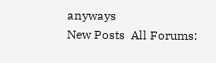anyways
New Posts  All Forums: